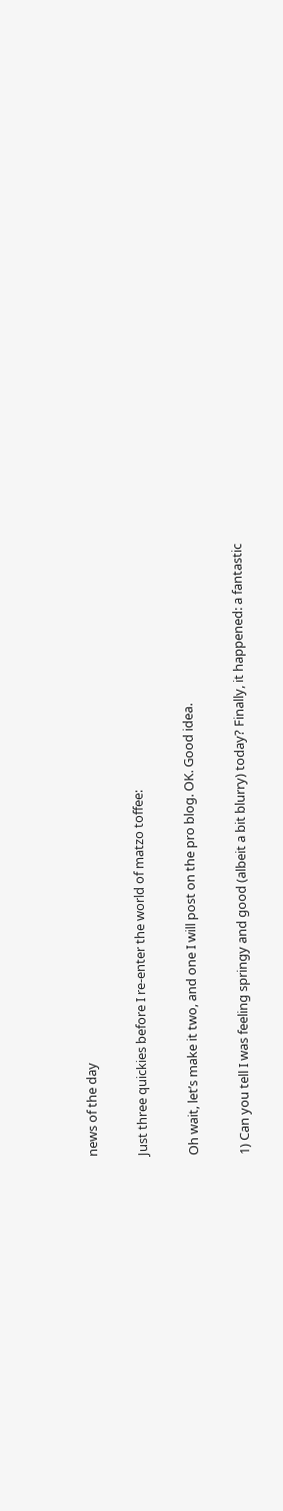news of the day

Just three quickies before I re-enter the world of matzo toffee:

Oh wait, let’s make it two, and one I will post on the pro blog. OK. Good idea.

1) Can you tell I was feeling springy and good (albeit a bit blurry) today? Finally, it happened: a fantastic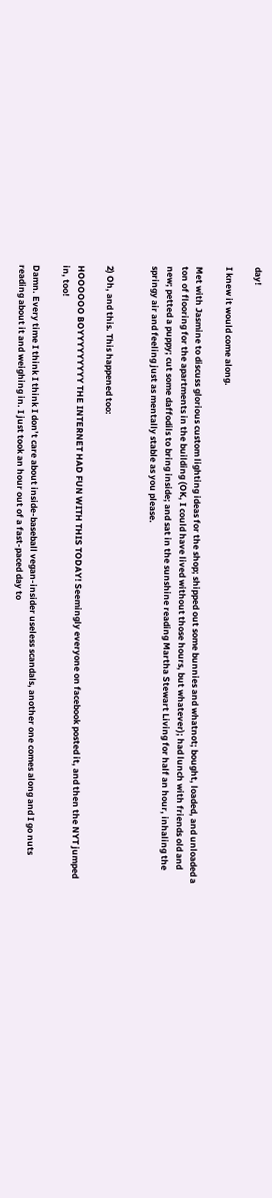day!

I knew it would come along.

Met with Jasmine to discuss glorious custom lighting ideas for the shop; shipped out some bunnies and whatnot; bought, loaded, and unloaded a ton of flooring for the apartments in the building (OK, I could have lived without those hours, but whatever); had lunch with friends old and new; petted a puppy; cut some daffodils to bring inside; and sat in the sunshine reading Martha Stewart Living for half an hour, inhaling the springy air and feeling just as mentally stable as you please.


2) Oh, and this. This happened too:

HOOOOOO BOYYYYYYYYY THE INTERNET HAD FUN WITH THIS TODAY! Seemingly everyone on facebook posted it, and then the NYT jumped in, too!

Damn. Every time I think I think I don’t care about inside-baseball vegan-insider useless scandals, another one comes along and I go nuts reading about it and weighing in. I just took an hour out of a fast-paced day to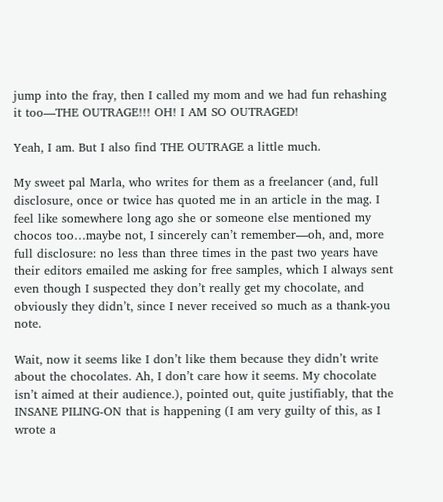jump into the fray, then I called my mom and we had fun rehashing it too—THE OUTRAGE!!! OH! I AM SO OUTRAGED!

Yeah, I am. But I also find THE OUTRAGE a little much.

My sweet pal Marla, who writes for them as a freelancer (and, full disclosure, once or twice has quoted me in an article in the mag. I feel like somewhere long ago she or someone else mentioned my chocos too…maybe not, I sincerely can’t remember—oh, and, more full disclosure: no less than three times in the past two years have their editors emailed me asking for free samples, which I always sent even though I suspected they don’t really get my chocolate, and obviously they didn’t, since I never received so much as a thank-you note.

Wait, now it seems like I don’t like them because they didn’t write about the chocolates. Ah, I don’t care how it seems. My chocolate isn’t aimed at their audience.), pointed out, quite justifiably, that the INSANE PILING-ON that is happening (I am very guilty of this, as I wrote a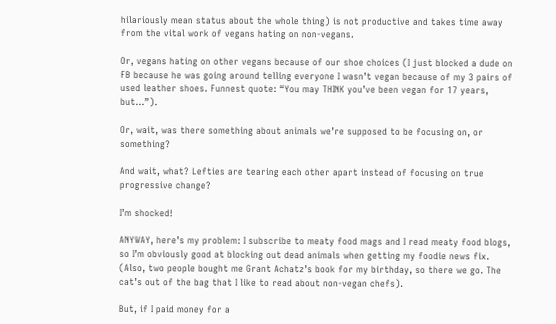hilariously mean status about the whole thing) is not productive and takes time away from the vital work of vegans hating on non-vegans.

Or, vegans hating on other vegans because of our shoe choices (I just blocked a dude on FB because he was going around telling everyone I wasn’t vegan because of my 3 pairs of used leather shoes. Funnest quote: “You may THINK you’ve been vegan for 17 years, but…”).

Or, wait, was there something about animals we’re supposed to be focusing on, or something?

And wait, what? Lefties are tearing each other apart instead of focusing on true progressive change?

I’m shocked!

ANYWAY, here’s my problem: I subscribe to meaty food mags and I read meaty food blogs, so I’m obviously good at blocking out dead animals when getting my foodie news fix. (Also, two people bought me Grant Achatz’s book for my birthday, so there we go. The cat’s out of the bag that I like to read about non-vegan chefs).

But, if I paid money for a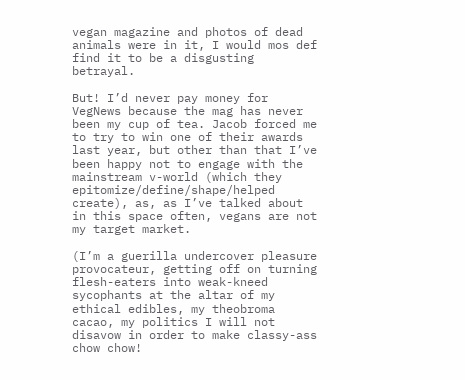vegan magazine and photos of dead animals were in it, I would mos def find it to be a disgusting betrayal.

But! I’d never pay money for VegNews because the mag has never been my cup of tea. Jacob forced me to try to win one of their awards last year, but other than that I’ve been happy not to engage with the mainstream v-world (which they epitomize/define/shape/helped create), as, as I’ve talked about in this space often, vegans are not my target market.

(I’m a guerilla undercover pleasure provocateur, getting off on turning flesh-eaters into weak-kneed sycophants at the altar of my ethical edibles, my theobroma cacao, my politics I will not disavow in order to make classy-ass chow chow!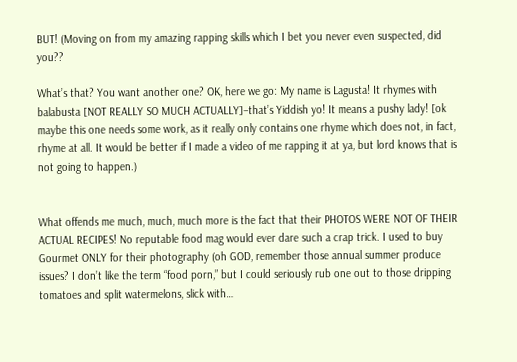BUT! (Moving on from my amazing rapping skills which I bet you never even suspected, did you??

What’s that? You want another one? OK, here we go: My name is Lagusta! It rhymes with balabusta [NOT REALLY SO MUCH ACTUALLY]–that’s Yiddish yo! It means a pushy lady! [ok maybe this one needs some work, as it really only contains one rhyme which does not, in fact, rhyme at all. It would be better if I made a video of me rapping it at ya, but lord knows that is not going to happen.)


What offends me much, much, much more is the fact that their PHOTOS WERE NOT OF THEIR ACTUAL RECIPES! No reputable food mag would ever dare such a crap trick. I used to buy Gourmet ONLY for their photography (oh GOD, remember those annual summer produce issues? I don’t like the term “food porn,” but I could seriously rub one out to those dripping tomatoes and split watermelons, slick with…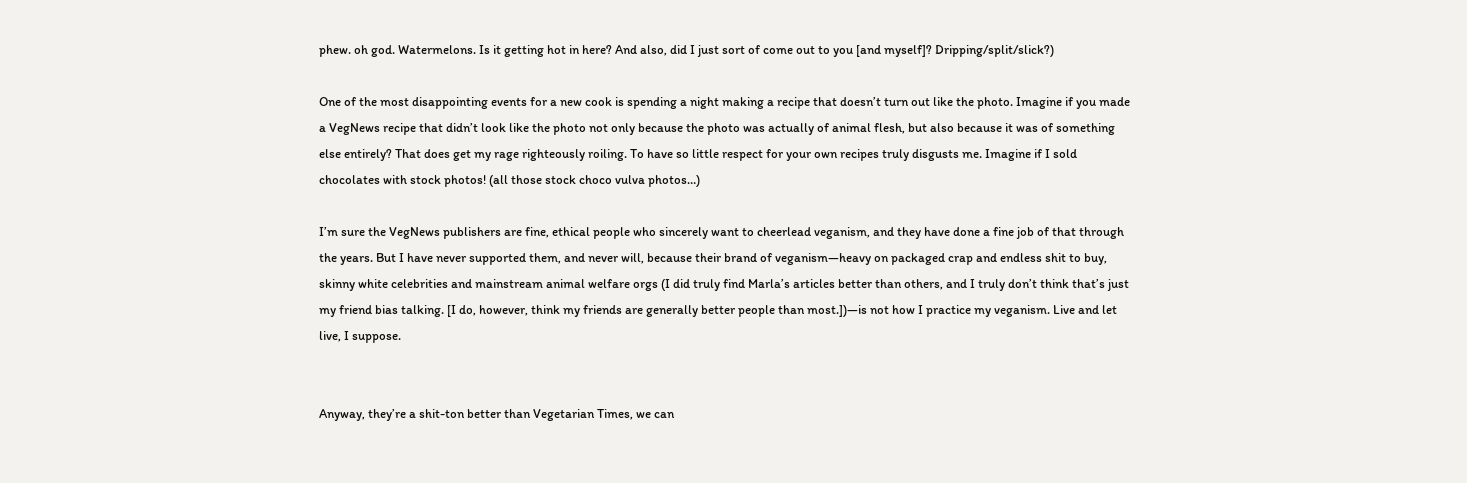phew. oh god. Watermelons. Is it getting hot in here? And also, did I just sort of come out to you [and myself]? Dripping/split/slick?)

One of the most disappointing events for a new cook is spending a night making a recipe that doesn’t turn out like the photo. Imagine if you made a VegNews recipe that didn’t look like the photo not only because the photo was actually of animal flesh, but also because it was of something else entirely? That does get my rage righteously roiling. To have so little respect for your own recipes truly disgusts me. Imagine if I sold chocolates with stock photos! (all those stock choco vulva photos…)

I’m sure the VegNews publishers are fine, ethical people who sincerely want to cheerlead veganism, and they have done a fine job of that through the years. But I have never supported them, and never will, because their brand of veganism—heavy on packaged crap and endless shit to buy, skinny white celebrities and mainstream animal welfare orgs (I did truly find Marla’s articles better than others, and I truly don’t think that’s just my friend bias talking. [I do, however, think my friends are generally better people than most.])—is not how I practice my veganism. Live and let live, I suppose.


Anyway, they’re a shit-ton better than Vegetarian Times, we can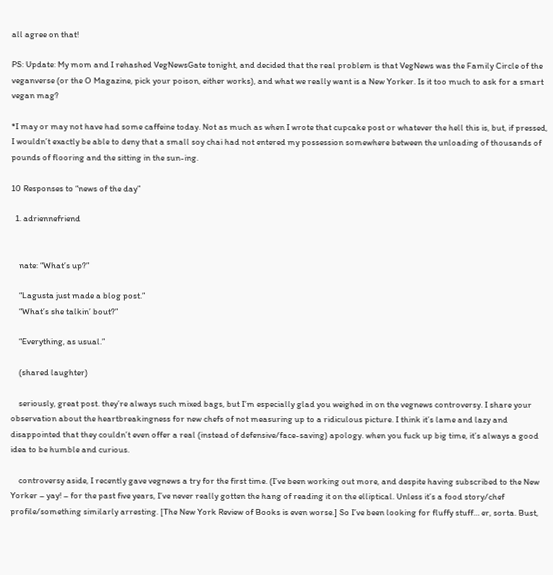all agree on that!

PS: Update: My mom and I rehashed VegNewsGate tonight, and decided that the real problem is that VegNews was the Family Circle of the veganverse (or the O Magazine, pick your poison, either works), and what we really want is a New Yorker. Is it too much to ask for a smart vegan mag?

*I may or may not have had some caffeine today. Not as much as when I wrote that cupcake post or whatever the hell this is, but, if pressed, I wouldn’t exactly be able to deny that a small soy chai had not entered my possession somewhere between the unloading of thousands of pounds of flooring and the sitting in the sun-ing.

10 Responses to “news of the day”

  1. adriennefriend


    nate: “What’s up?”

    “Lagusta just made a blog post.”
    “What’s she talkin’ bout?”

    “Everything, as usual.”

    (shared laughter)

    seriously, great post. they’re always such mixed bags, but I’m especially glad you weighed in on the vegnews controversy. I share your observation about the heartbreakingness for new chefs of not measuring up to a ridiculous picture. I think it’s lame and lazy and disappointed that they couldn’t even offer a real (instead of defensive/face-saving) apology. when you fuck up big time, it’s always a good idea to be humble and curious.

    controversy aside, I recently gave vegnews a try for the first time. (I’ve been working out more, and despite having subscribed to the New Yorker – yay! – for the past five years, I’ve never really gotten the hang of reading it on the elliptical. Unless it’s a food story/chef profile/something similarly arresting. [The New York Review of Books is even worse.] So I’ve been looking for fluffy stuff… er, sorta. Bust,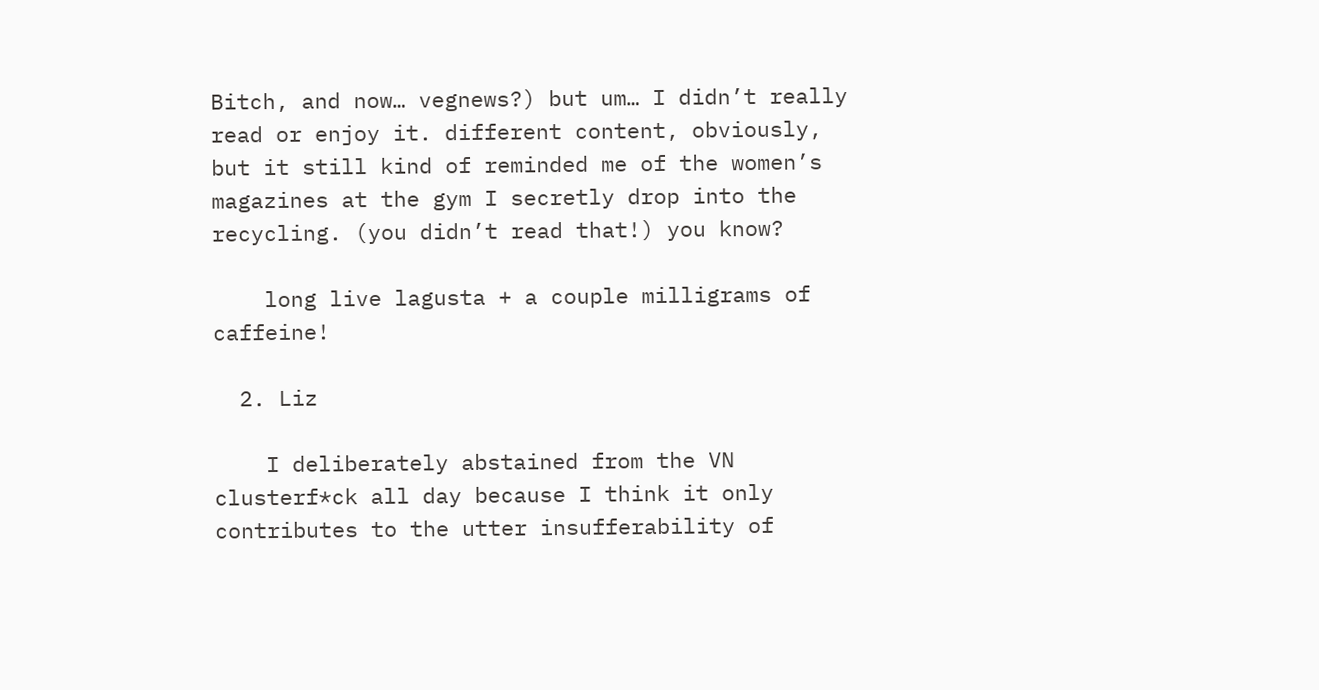Bitch, and now… vegnews?) but um… I didn’t really read or enjoy it. different content, obviously, but it still kind of reminded me of the women’s magazines at the gym I secretly drop into the recycling. (you didn’t read that!) you know?

    long live lagusta + a couple milligrams of caffeine!

  2. Liz

    I deliberately abstained from the VN clusterf*ck all day because I think it only contributes to the utter insufferability of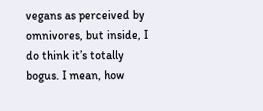vegans as perceived by omnivores, but inside, I do think it’s totally bogus. I mean, how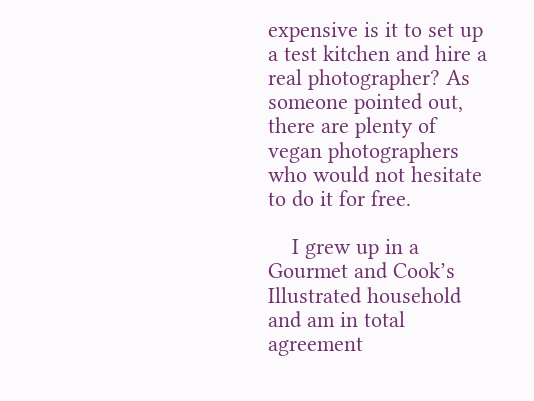expensive is it to set up a test kitchen and hire a real photographer? As someone pointed out, there are plenty of vegan photographers who would not hesitate to do it for free.

    I grew up in a Gourmet and Cook’s Illustrated household and am in total agreement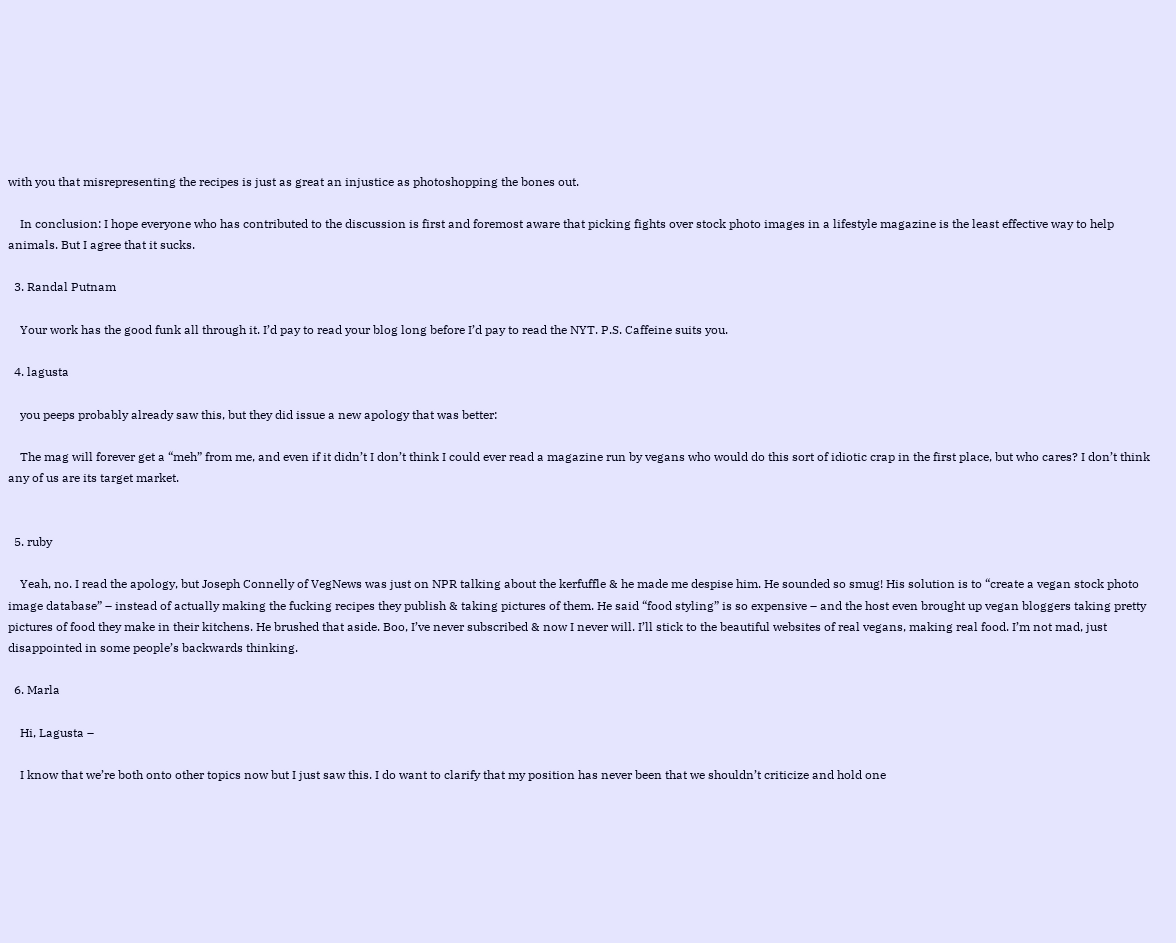with you that misrepresenting the recipes is just as great an injustice as photoshopping the bones out.

    In conclusion: I hope everyone who has contributed to the discussion is first and foremost aware that picking fights over stock photo images in a lifestyle magazine is the least effective way to help animals. But I agree that it sucks.

  3. Randal Putnam

    Your work has the good funk all through it. I’d pay to read your blog long before I’d pay to read the NYT. P.S. Caffeine suits you.

  4. lagusta

    you peeps probably already saw this, but they did issue a new apology that was better:

    The mag will forever get a “meh” from me, and even if it didn’t I don’t think I could ever read a magazine run by vegans who would do this sort of idiotic crap in the first place, but who cares? I don’t think any of us are its target market.


  5. ruby

    Yeah, no. I read the apology, but Joseph Connelly of VegNews was just on NPR talking about the kerfuffle & he made me despise him. He sounded so smug! His solution is to “create a vegan stock photo image database” – instead of actually making the fucking recipes they publish & taking pictures of them. He said “food styling” is so expensive – and the host even brought up vegan bloggers taking pretty pictures of food they make in their kitchens. He brushed that aside. Boo, I’ve never subscribed & now I never will. I’ll stick to the beautiful websites of real vegans, making real food. I’m not mad, just disappointed in some people’s backwards thinking.

  6. Marla

    Hi, Lagusta –

    I know that we’re both onto other topics now but I just saw this. I do want to clarify that my position has never been that we shouldn’t criticize and hold one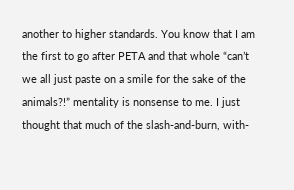another to higher standards. You know that I am the first to go after PETA and that whole “can’t we all just paste on a smile for the sake of the animals?!” mentality is nonsense to me. I just thought that much of the slash-and-burn, with-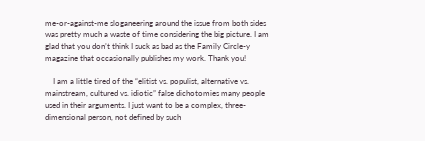me-or-against-me sloganeering around the issue from both sides was pretty much a waste of time considering the big picture. I am glad that you don’t think I suck as bad as the Family Circle-y magazine that occasionally publishes my work. Thank you!

    I am a little tired of the “elitist vs. populist, alternative vs. mainstream, cultured vs. idiotic” false dichotomies many people used in their arguments. I just want to be a complex, three-dimensional person, not defined by such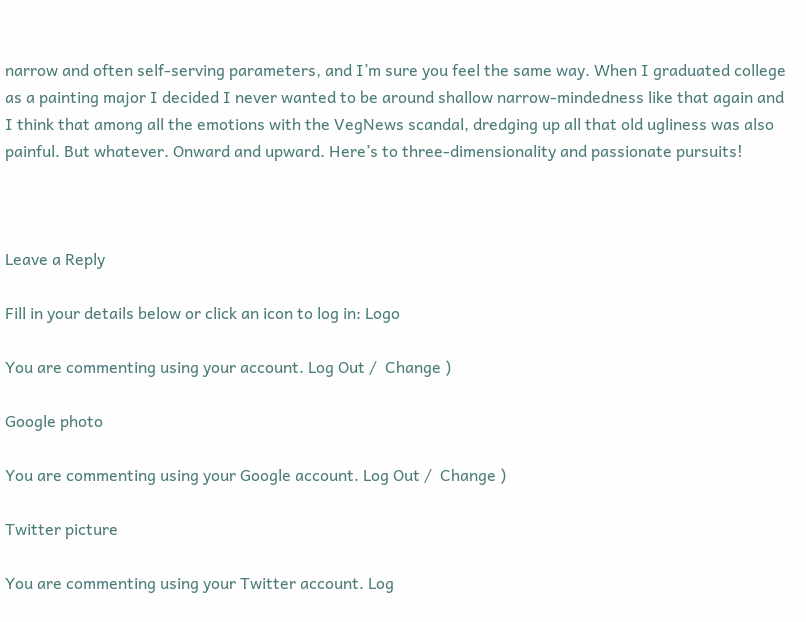narrow and often self-serving parameters, and I’m sure you feel the same way. When I graduated college as a painting major I decided I never wanted to be around shallow narrow-mindedness like that again and I think that among all the emotions with the VegNews scandal, dredging up all that old ugliness was also painful. But whatever. Onward and upward. Here’s to three-dimensionality and passionate pursuits!



Leave a Reply

Fill in your details below or click an icon to log in: Logo

You are commenting using your account. Log Out /  Change )

Google photo

You are commenting using your Google account. Log Out /  Change )

Twitter picture

You are commenting using your Twitter account. Log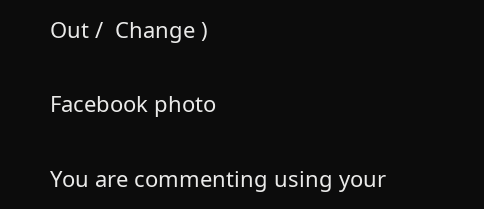Out /  Change )

Facebook photo

You are commenting using your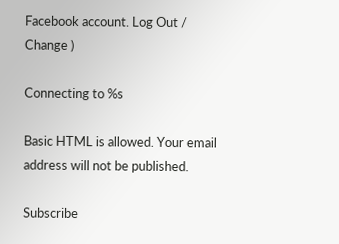Facebook account. Log Out /  Change )

Connecting to %s

Basic HTML is allowed. Your email address will not be published.

Subscribe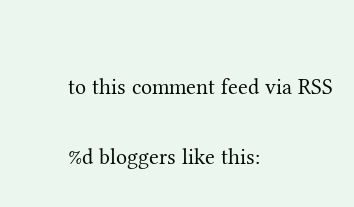to this comment feed via RSS

%d bloggers like this: